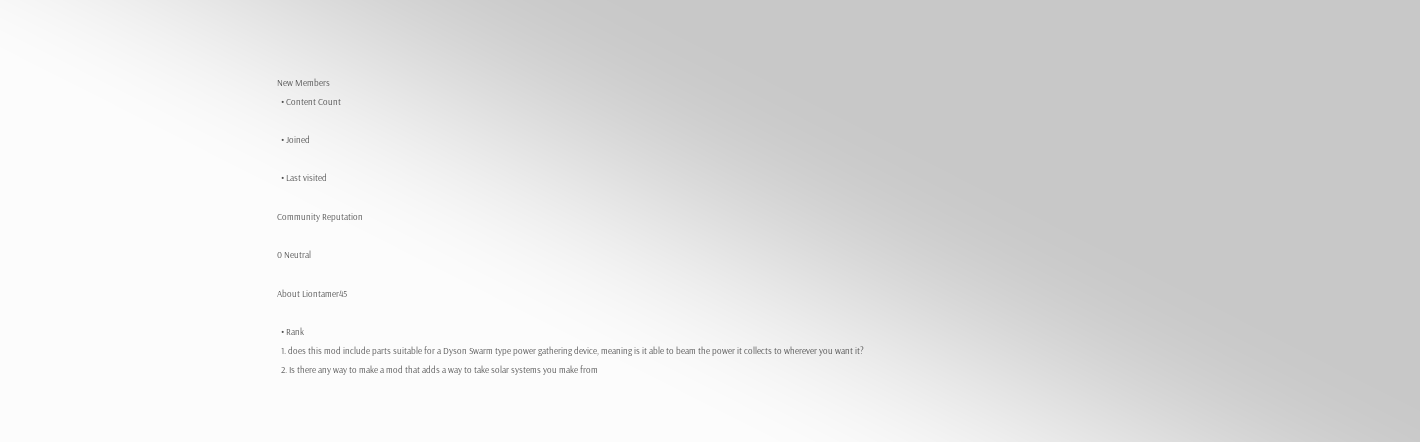New Members
  • Content Count

  • Joined

  • Last visited

Community Reputation

0 Neutral

About Liontamer45

  • Rank
  1. does this mod include parts suitable for a Dyson Swarm type power gathering device, meaning is it able to beam the power it collects to wherever you want it?
  2. Is there any way to make a mod that adds a way to take solar systems you make from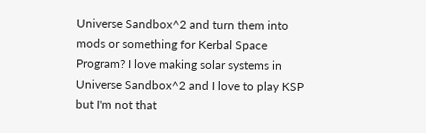Universe Sandbox^2 and turn them into mods or something for Kerbal Space Program? I love making solar systems in Universe Sandbox^2 and I love to play KSP but I'm not that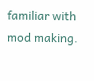familiar with mod making.